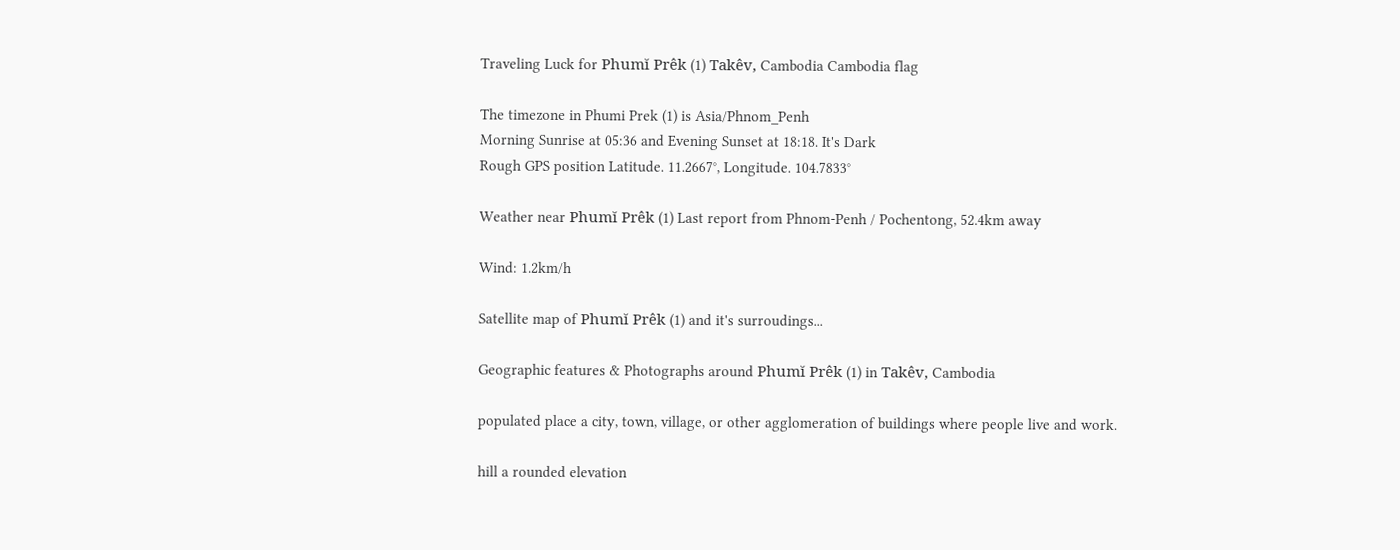Traveling Luck for Phumĭ Prêk (1) Takêv, Cambodia Cambodia flag

The timezone in Phumi Prek (1) is Asia/Phnom_Penh
Morning Sunrise at 05:36 and Evening Sunset at 18:18. It's Dark
Rough GPS position Latitude. 11.2667°, Longitude. 104.7833°

Weather near Phumĭ Prêk (1) Last report from Phnom-Penh / Pochentong, 52.4km away

Wind: 1.2km/h

Satellite map of Phumĭ Prêk (1) and it's surroudings...

Geographic features & Photographs around Phumĭ Prêk (1) in Takêv, Cambodia

populated place a city, town, village, or other agglomeration of buildings where people live and work.

hill a rounded elevation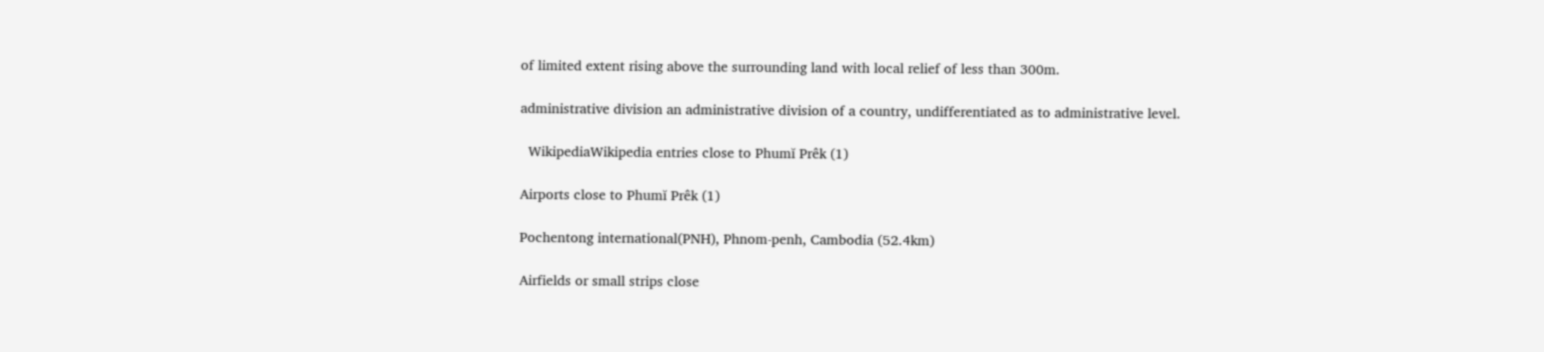of limited extent rising above the surrounding land with local relief of less than 300m.

administrative division an administrative division of a country, undifferentiated as to administrative level.

  WikipediaWikipedia entries close to Phumĭ Prêk (1)

Airports close to Phumĭ Prêk (1)

Pochentong international(PNH), Phnom-penh, Cambodia (52.4km)

Airfields or small strips close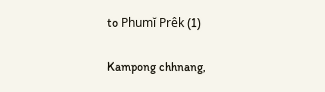to Phumĭ Prêk (1)

Kampong chhnang,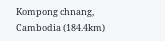Kompong chnang, Cambodia (184.4km)